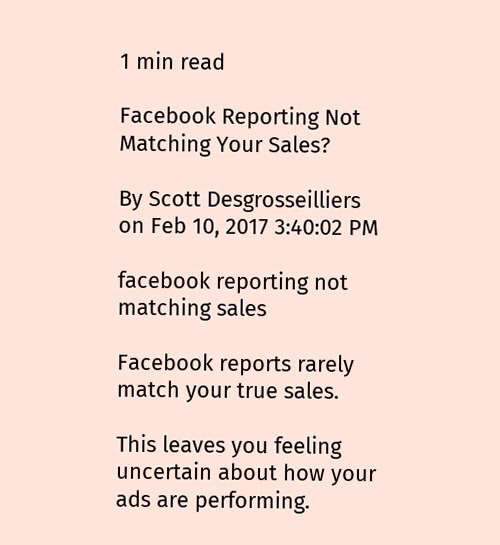1 min read

Facebook Reporting Not Matching Your Sales?

By Scott Desgrosseilliers on Feb 10, 2017 3:40:02 PM

facebook reporting not matching sales

Facebook reports rarely match your true sales.

This leaves you feeling uncertain about how your ads are performing.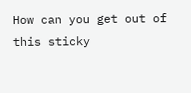How can you get out of this sticky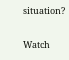situation?

Watch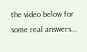the video below for some real answers...